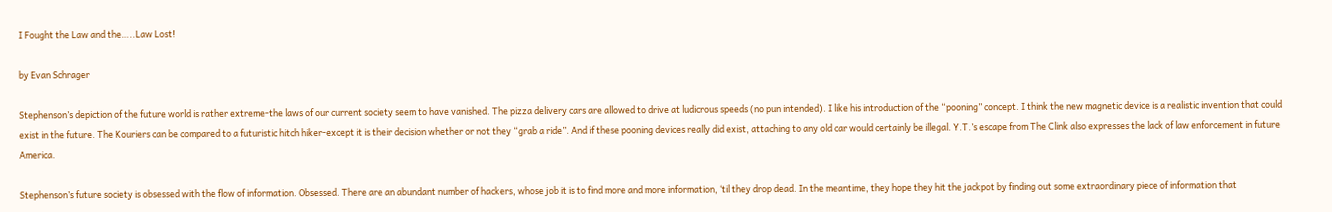I Fought the Law and the…..Law Lost!

by Evan Schrager

Stephenson’s depiction of the future world is rather extreme-the laws of our current society seem to have vanished. The pizza delivery cars are allowed to drive at ludicrous speeds (no pun intended). I like his introduction of the “pooning” concept. I think the new magnetic device is a realistic invention that could exist in the future. The Kouriers can be compared to a futuristic hitch hiker-except it is their decision whether or not they “grab a ride”. And if these pooning devices really did exist, attaching to any old car would certainly be illegal. Y.T.’s escape from The Clink also expresses the lack of law enforcement in future America.

Stephenson’s future society is obsessed with the flow of information. Obsessed. There are an abundant number of hackers, whose job it is to find more and more information, ‘til they drop dead. In the meantime, they hope they hit the jackpot by finding out some extraordinary piece of information that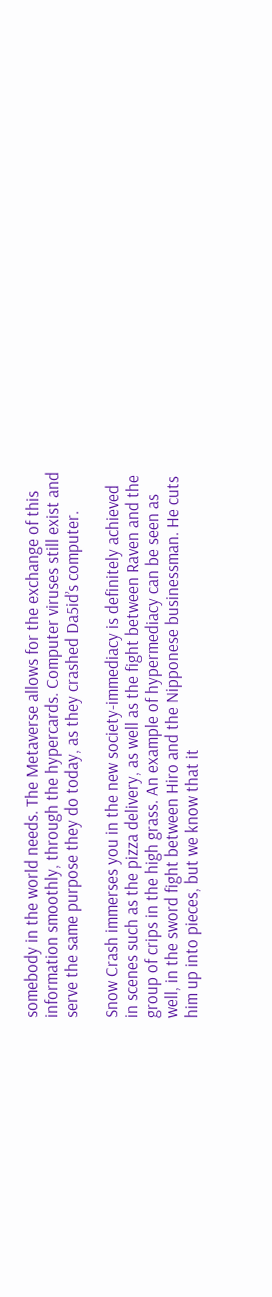somebody in the world needs. The Metaverse allows for the exchange of this information smoothly, through the hypercards. Computer viruses still exist and serve the same purpose they do today, as they crashed Da5id’s computer.

Snow Crash immerses you in the new society-immediacy is definitely achieved in scenes such as the pizza delivery, as well as the fight between Raven and the group of crips in the high grass. An example of hypermediacy can be seen as well, in the sword fight between Hiro and the Nipponese businessman. He cuts him up into pieces, but we know that it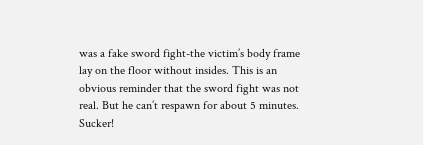was a fake sword fight-the victim’s body frame lay on the floor without insides. This is an obvious reminder that the sword fight was not real. But he can’t respawn for about 5 minutes. Sucker!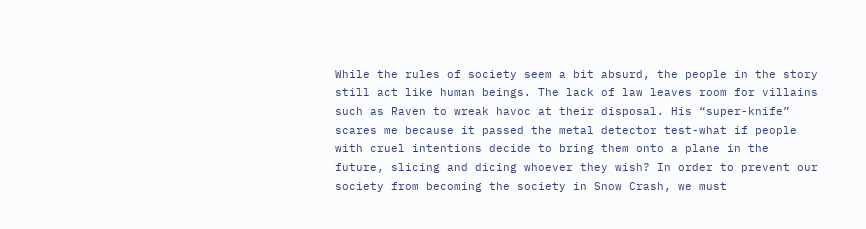While the rules of society seem a bit absurd, the people in the story still act like human beings. The lack of law leaves room for villains such as Raven to wreak havoc at their disposal. His “super-knife” scares me because it passed the metal detector test-what if people with cruel intentions decide to bring them onto a plane in the future, slicing and dicing whoever they wish? In order to prevent our society from becoming the society in Snow Crash, we must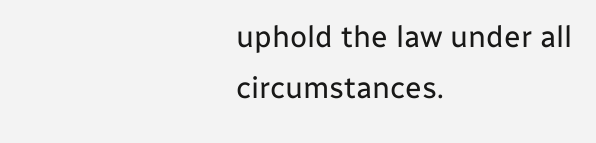uphold the law under all circumstances.